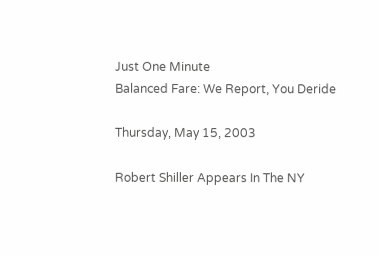Just One Minute
Balanced Fare: We Report, You Deride

Thursday, May 15, 2003

Robert Shiller Appears In The NY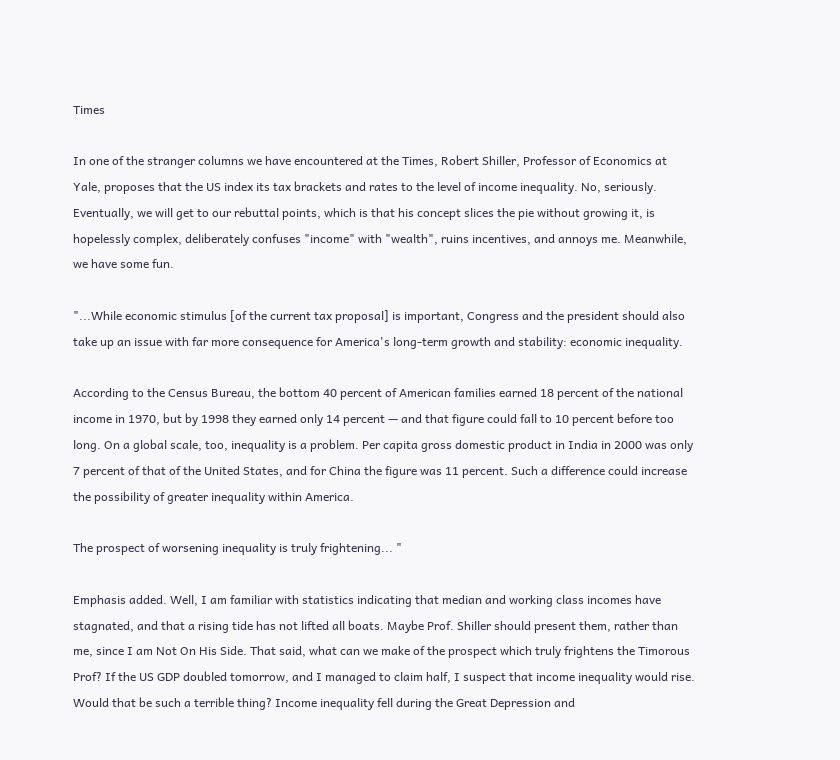Times

In one of the stranger columns we have encountered at the Times, Robert Shiller, Professor of Economics at Yale, proposes that the US index its tax brackets and rates to the level of income inequality. No, seriously. Eventually, we will get to our rebuttal points, which is that his concept slices the pie without growing it, is hopelessly complex, deliberately confuses "income" with "wealth", ruins incentives, and annoys me. Meanwhile, we have some fun.

"...While economic stimulus [of the current tax proposal] is important, Congress and the president should also take up an issue with far more consequence for America's long-term growth and stability: economic inequality.

According to the Census Bureau, the bottom 40 percent of American families earned 18 percent of the national income in 1970, but by 1998 they earned only 14 percent — and that figure could fall to 10 percent before too long. On a global scale, too, inequality is a problem. Per capita gross domestic product in India in 2000 was only 7 percent of that of the United States, and for China the figure was 11 percent. Such a difference could increase the possibility of greater inequality within America.

The prospect of worsening inequality is truly frightening... "

Emphasis added. Well, I am familiar with statistics indicating that median and working class incomes have stagnated, and that a rising tide has not lifted all boats. Maybe Prof. Shiller should present them, rather than me, since I am Not On His Side. That said, what can we make of the prospect which truly frightens the Timorous Prof? If the US GDP doubled tomorrow, and I managed to claim half, I suspect that income inequality would rise. Would that be such a terrible thing? Income inequality fell during the Great Depression and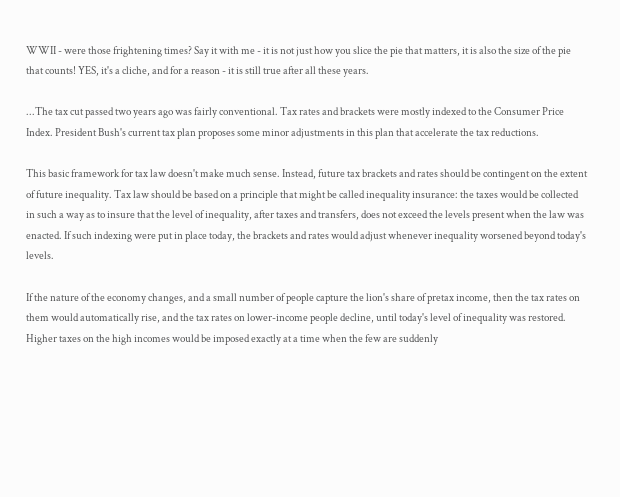WWII - were those frightening times? Say it with me - it is not just how you slice the pie that matters, it is also the size of the pie that counts! YES, it's a cliche, and for a reason - it is still true after all these years.

...The tax cut passed two years ago was fairly conventional. Tax rates and brackets were mostly indexed to the Consumer Price Index. President Bush's current tax plan proposes some minor adjustments in this plan that accelerate the tax reductions.

This basic framework for tax law doesn't make much sense. Instead, future tax brackets and rates should be contingent on the extent of future inequality. Tax law should be based on a principle that might be called inequality insurance: the taxes would be collected in such a way as to insure that the level of inequality, after taxes and transfers, does not exceed the levels present when the law was enacted. If such indexing were put in place today, the brackets and rates would adjust whenever inequality worsened beyond today's levels.

If the nature of the economy changes, and a small number of people capture the lion's share of pretax income, then the tax rates on them would automatically rise, and the tax rates on lower-income people decline, until today's level of inequality was restored. Higher taxes on the high incomes would be imposed exactly at a time when the few are suddenly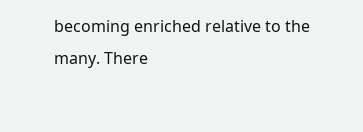becoming enriched relative to the many. There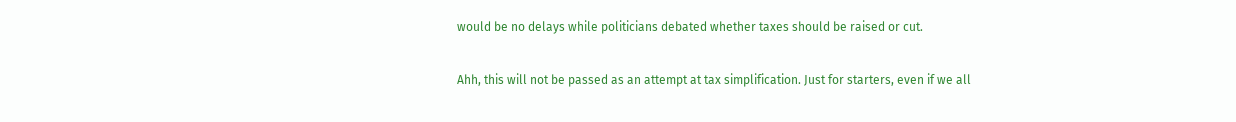would be no delays while politicians debated whether taxes should be raised or cut.

Ahh, this will not be passed as an attempt at tax simplification. Just for starters, even if we all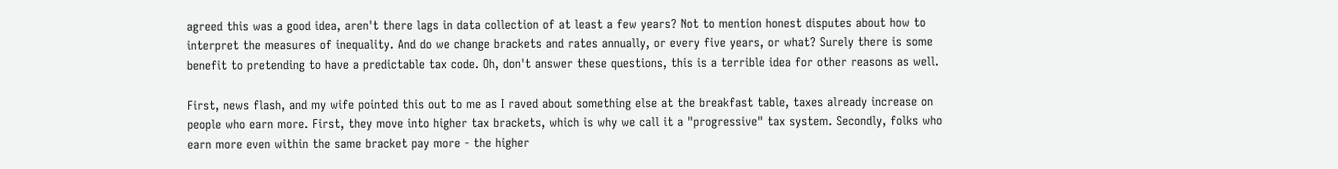agreed this was a good idea, aren't there lags in data collection of at least a few years? Not to mention honest disputes about how to interpret the measures of inequality. And do we change brackets and rates annually, or every five years, or what? Surely there is some benefit to pretending to have a predictable tax code. Oh, don't answer these questions, this is a terrible idea for other reasons as well.

First, news flash, and my wife pointed this out to me as I raved about something else at the breakfast table, taxes already increase on people who earn more. First, they move into higher tax brackets, which is why we call it a "progressive" tax system. Secondly, folks who earn more even within the same bracket pay more - the higher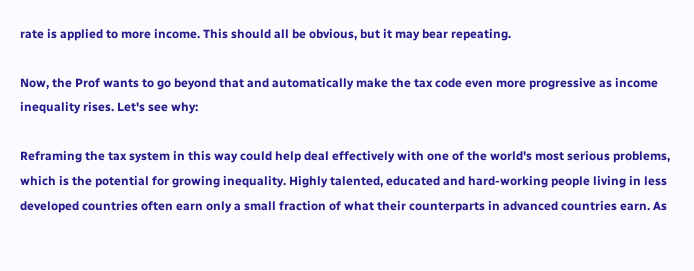rate is applied to more income. This should all be obvious, but it may bear repeating.

Now, the Prof wants to go beyond that and automatically make the tax code even more progressive as income inequality rises. Let's see why:

Reframing the tax system in this way could help deal effectively with one of the world's most serious problems, which is the potential for growing inequality. Highly talented, educated and hard-working people living in less developed countries often earn only a small fraction of what their counterparts in advanced countries earn. As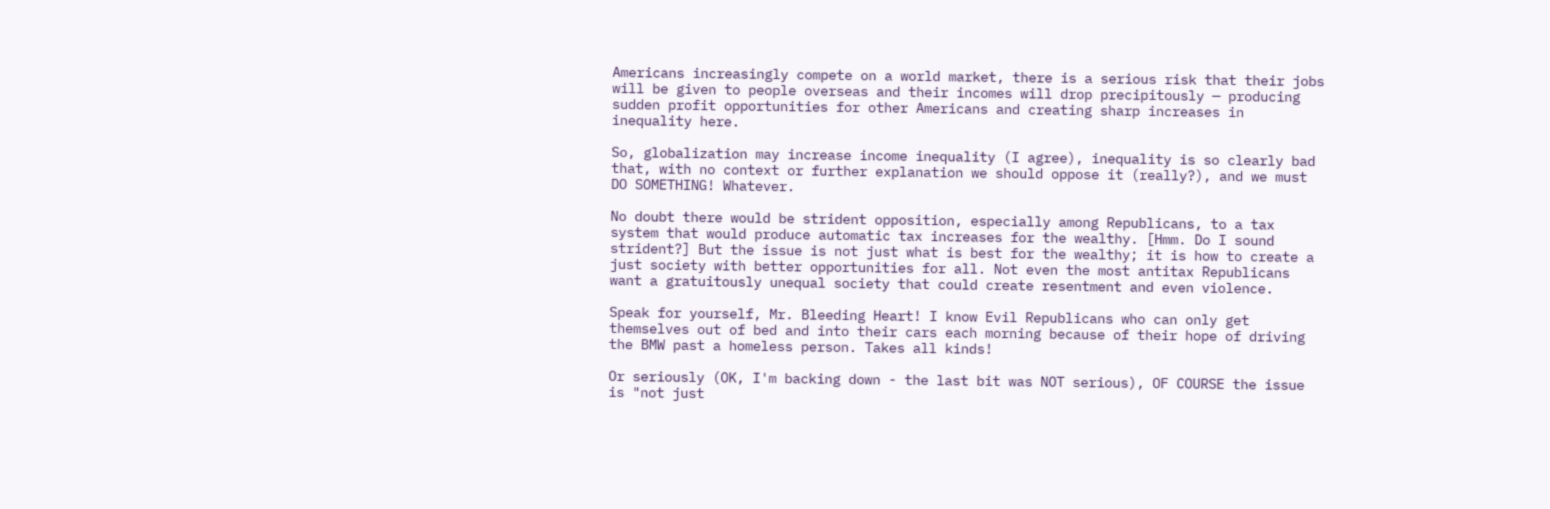Americans increasingly compete on a world market, there is a serious risk that their jobs will be given to people overseas and their incomes will drop precipitously — producing sudden profit opportunities for other Americans and creating sharp increases in inequality here.

So, globalization may increase income inequality (I agree), inequality is so clearly bad that, with no context or further explanation we should oppose it (really?), and we must DO SOMETHING! Whatever.

No doubt there would be strident opposition, especially among Republicans, to a tax system that would produce automatic tax increases for the wealthy. [Hmm. Do I sound strident?] But the issue is not just what is best for the wealthy; it is how to create a just society with better opportunities for all. Not even the most antitax Republicans want a gratuitously unequal society that could create resentment and even violence.

Speak for yourself, Mr. Bleeding Heart! I know Evil Republicans who can only get themselves out of bed and into their cars each morning because of their hope of driving the BMW past a homeless person. Takes all kinds!

Or seriously (OK, I'm backing down - the last bit was NOT serious), OF COURSE the issue is "not just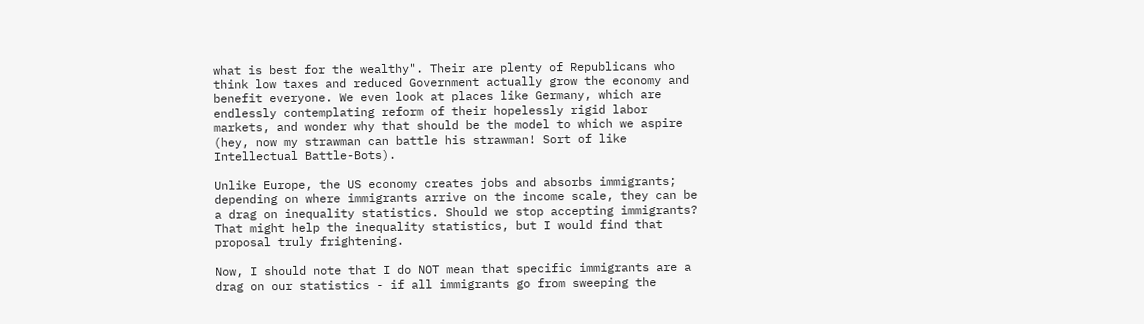what is best for the wealthy". Their are plenty of Republicans who think low taxes and reduced Government actually grow the economy and benefit everyone. We even look at places like Germany, which are endlessly contemplating reform of their hopelessly rigid labor markets, and wonder why that should be the model to which we aspire (hey, now my strawman can battle his strawman! Sort of like Intellectual Battle-Bots).

Unlike Europe, the US economy creates jobs and absorbs immigrants; depending on where immigrants arrive on the income scale, they can be a drag on inequality statistics. Should we stop accepting immigrants? That might help the inequality statistics, but I would find that proposal truly frightening.

Now, I should note that I do NOT mean that specific immigrants are a drag on our statistics - if all immigrants go from sweeping the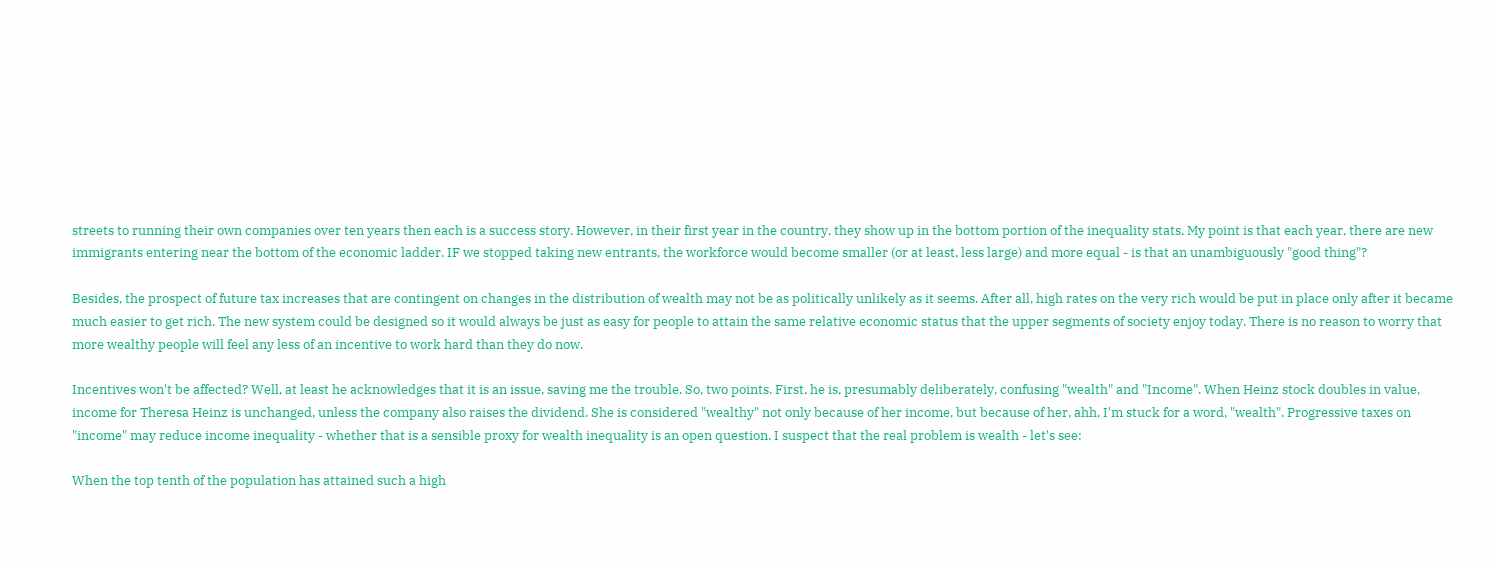streets to running their own companies over ten years then each is a success story. However, in their first year in the country, they show up in the bottom portion of the inequality stats. My point is that each year, there are new immigrants entering near the bottom of the economic ladder. IF we stopped taking new entrants, the workforce would become smaller (or at least, less large) and more equal - is that an unambiguously "good thing"?

Besides, the prospect of future tax increases that are contingent on changes in the distribution of wealth may not be as politically unlikely as it seems. After all, high rates on the very rich would be put in place only after it became much easier to get rich. The new system could be designed so it would always be just as easy for people to attain the same relative economic status that the upper segments of society enjoy today. There is no reason to worry that more wealthy people will feel any less of an incentive to work hard than they do now.

Incentives won't be affected? Well, at least he acknowledges that it is an issue, saving me the trouble. So, two points. First, he is, presumably deliberately, confusing "wealth" and "Income". When Heinz stock doubles in value, income for Theresa Heinz is unchanged, unless the company also raises the dividend. She is considered "wealthy" not only because of her income, but because of her, ahh, I'm stuck for a word, "wealth". Progressive taxes on "income" may reduce income inequality - whether that is a sensible proxy for wealth inequality is an open question. I suspect that the real problem is wealth - let's see:

When the top tenth of the population has attained such a high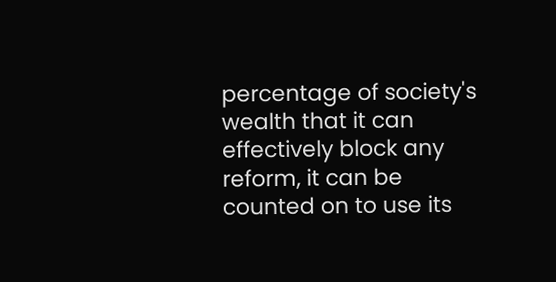percentage of society's wealth that it can effectively block any reform, it can be counted on to use its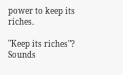power to keep its riches.

"Keep its riches"? Sounds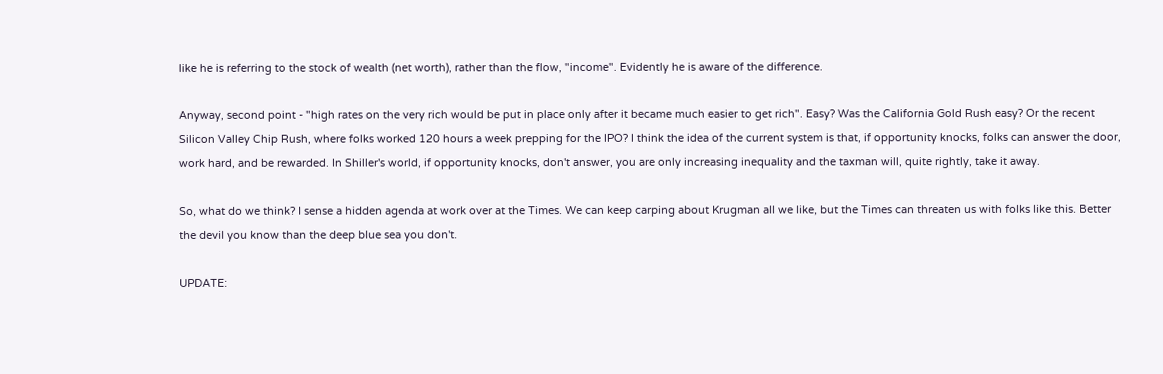like he is referring to the stock of wealth (net worth), rather than the flow, "income". Evidently he is aware of the difference.

Anyway, second point - "high rates on the very rich would be put in place only after it became much easier to get rich". Easy? Was the California Gold Rush easy? Or the recent Silicon Valley Chip Rush, where folks worked 120 hours a week prepping for the IPO? I think the idea of the current system is that, if opportunity knocks, folks can answer the door, work hard, and be rewarded. In Shiller's world, if opportunity knocks, don't answer, you are only increasing inequality and the taxman will, quite rightly, take it away.

So, what do we think? I sense a hidden agenda at work over at the Times. We can keep carping about Krugman all we like, but the Times can threaten us with folks like this. Better the devil you know than the deep blue sea you don't.

UPDATE: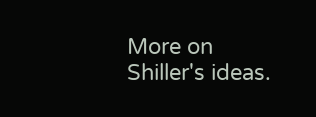More on Shiller's ideas.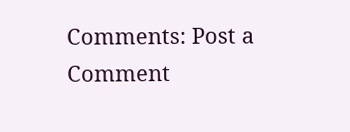Comments: Post a Comment